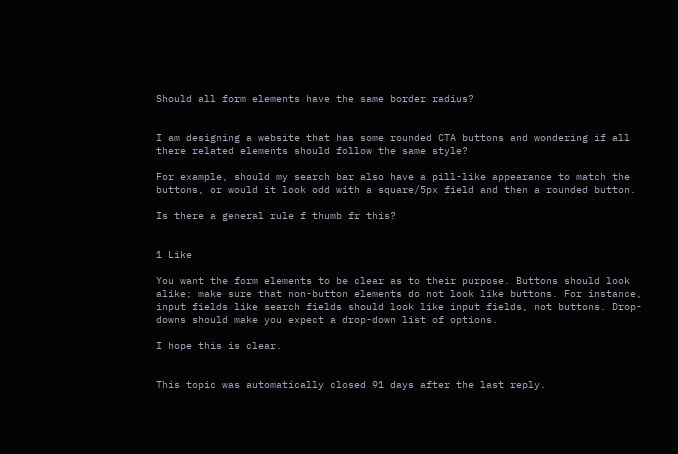Should all form elements have the same border radius?


I am designing a website that has some rounded CTA buttons and wondering if all there related elements should follow the same style?

For example, should my search bar also have a pill-like appearance to match the buttons, or would it look odd with a square/5px field and then a rounded button.

Is there a general rule f thumb fr this?


1 Like

You want the form elements to be clear as to their purpose. Buttons should look alike; make sure that non-button elements do not look like buttons. For instance, input fields like search fields should look like input fields, not buttons. Drop-downs should make you expect a drop-down list of options.

I hope this is clear.


This topic was automatically closed 91 days after the last reply.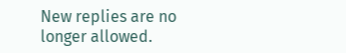New replies are no longer allowed.